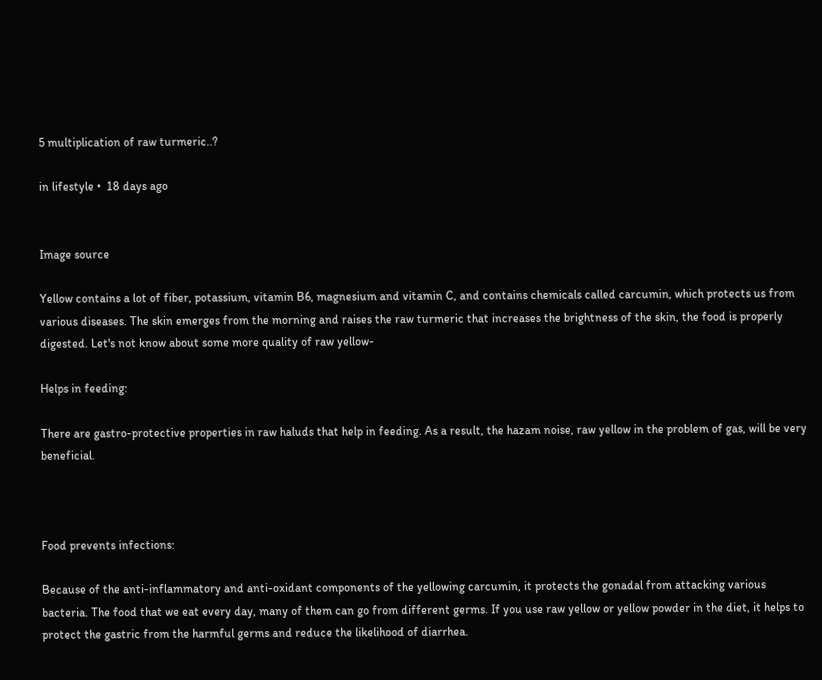5 multiplication of raw turmeric..?

in lifestyle •  18 days ago


Image source

Yellow contains a lot of fiber, potassium, vitamin B6, magnesium and vitamin C, and contains chemicals called carcumin, which protects us from various diseases. The skin emerges from the morning and raises the raw turmeric that increases the brightness of the skin, the food is properly digested. Let's not know about some more quality of raw yellow-

Helps in feeding:

There are gastro-protective properties in raw haluds that help in feeding. As a result, the hazam noise, raw yellow in the problem of gas, will be very beneficial.



Food prevents infections:

Because of the anti-inflammatory and anti-oxidant components of the yellowing carcumin, it protects the gonadal from attacking various bacteria. The food that we eat every day, many of them can go from different germs. If you use raw yellow or yellow powder in the diet, it helps to protect the gastric from the harmful germs and reduce the likelihood of diarrhea.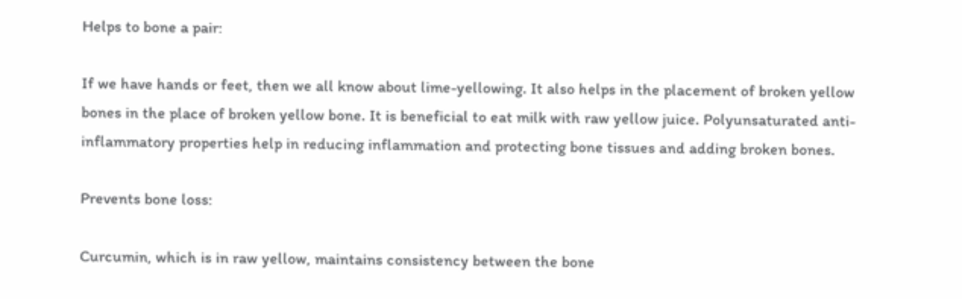Helps to bone a pair:

If we have hands or feet, then we all know about lime-yellowing. It also helps in the placement of broken yellow bones in the place of broken yellow bone. It is beneficial to eat milk with raw yellow juice. Polyunsaturated anti-inflammatory properties help in reducing inflammation and protecting bone tissues and adding broken bones.

Prevents bone loss:

Curcumin, which is in raw yellow, maintains consistency between the bone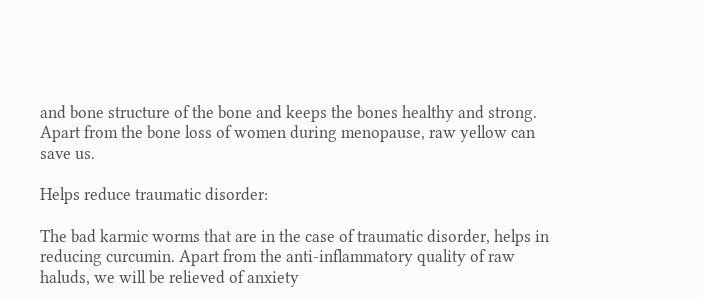and bone structure of the bone and keeps the bones healthy and strong. Apart from the bone loss of women during menopause, raw yellow can save us.

Helps reduce traumatic disorder:

The bad karmic worms that are in the case of traumatic disorder, helps in reducing curcumin. Apart from the anti-inflammatory quality of raw haluds, we will be relieved of anxiety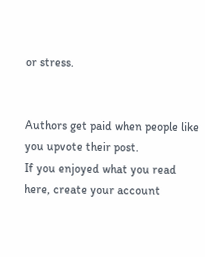or stress.


Authors get paid when people like you upvote their post.
If you enjoyed what you read here, create your account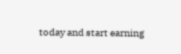today and start earning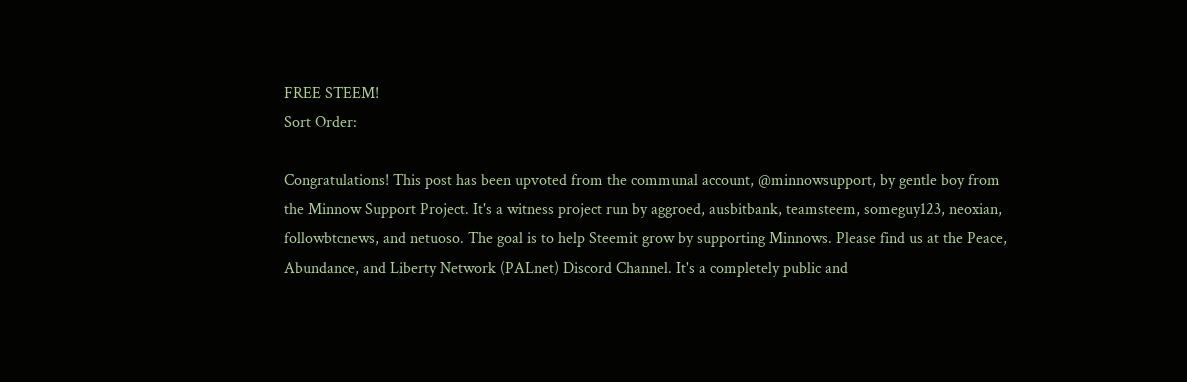FREE STEEM!
Sort Order:

Congratulations! This post has been upvoted from the communal account, @minnowsupport, by gentle boy from the Minnow Support Project. It's a witness project run by aggroed, ausbitbank, teamsteem, someguy123, neoxian, followbtcnews, and netuoso. The goal is to help Steemit grow by supporting Minnows. Please find us at the Peace, Abundance, and Liberty Network (PALnet) Discord Channel. It's a completely public and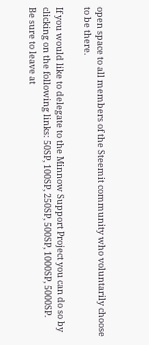open space to all members of the Steemit community who voluntarily choose to be there.

If you would like to delegate to the Minnow Support Project you can do so by clicking on the following links: 50SP, 100SP, 250SP, 500SP, 1000SP, 5000SP.
Be sure to leave at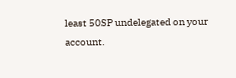least 50SP undelegated on your account.